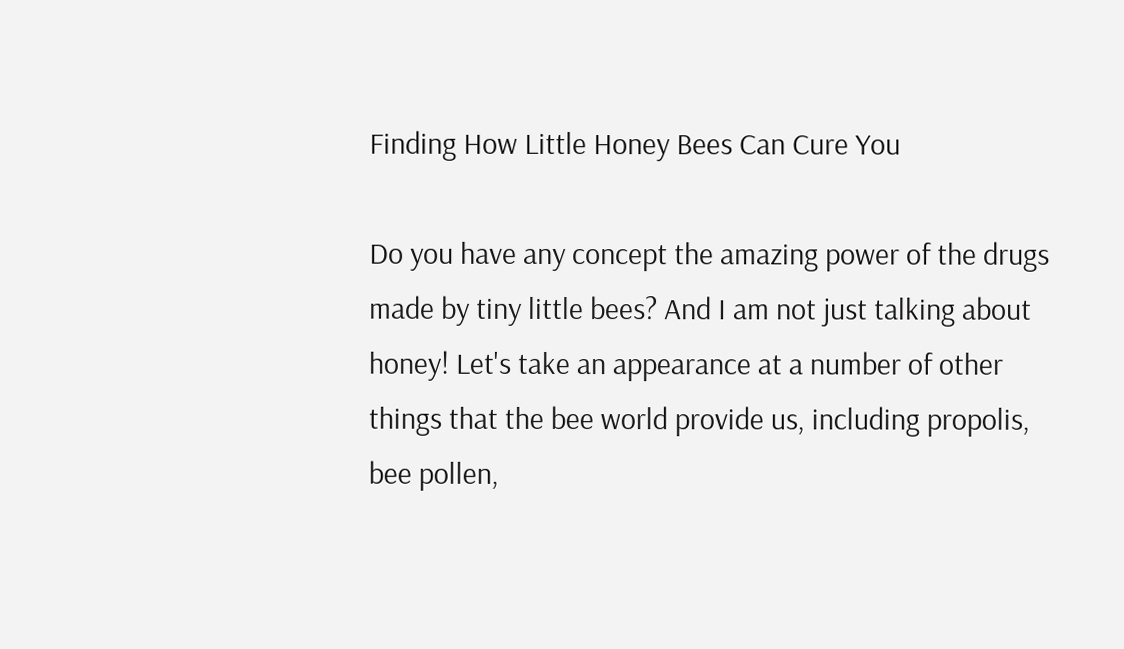Finding How Little Honey Bees Can Cure You

Do you have any concept the amazing power of the drugs made by tiny little bees? And I am not just talking about honey! Let's take an appearance at a number of other things that the bee world provide us, including propolis, bee pollen,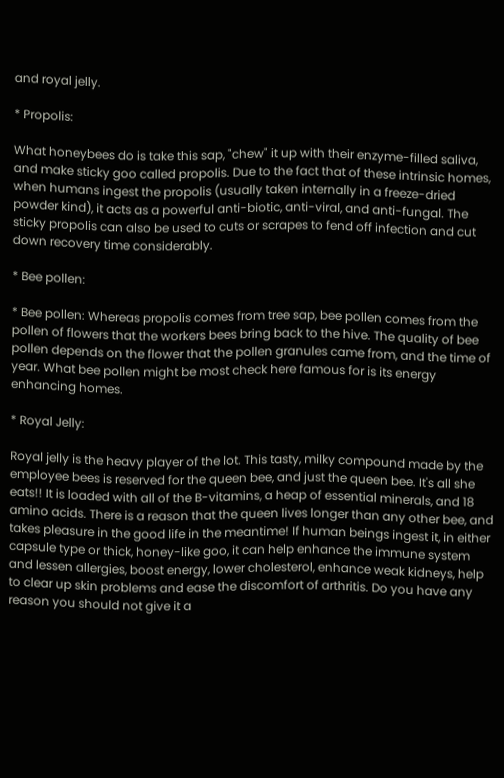and royal jelly.

* Propolis:

What honeybees do is take this sap, "chew" it up with their enzyme-filled saliva, and make sticky goo called propolis. Due to the fact that of these intrinsic homes, when humans ingest the propolis (usually taken internally in a freeze-dried powder kind), it acts as a powerful anti-biotic, anti-viral, and anti-fungal. The sticky propolis can also be used to cuts or scrapes to fend off infection and cut down recovery time considerably.

* Bee pollen:

* Bee pollen: Whereas propolis comes from tree sap, bee pollen comes from the pollen of flowers that the workers bees bring back to the hive. The quality of bee pollen depends on the flower that the pollen granules came from, and the time of year. What bee pollen might be most check here famous for is its energy enhancing homes.

* Royal Jelly:

Royal jelly is the heavy player of the lot. This tasty, milky compound made by the employee bees is reserved for the queen bee, and just the queen bee. It's all she eats!! It is loaded with all of the B-vitamins, a heap of essential minerals, and 18 amino acids. There is a reason that the queen lives longer than any other bee, and takes pleasure in the good life in the meantime! If human beings ingest it, in either capsule type or thick, honey-like goo, it can help enhance the immune system and lessen allergies, boost energy, lower cholesterol, enhance weak kidneys, help to clear up skin problems and ease the discomfort of arthritis. Do you have any reason you should not give it a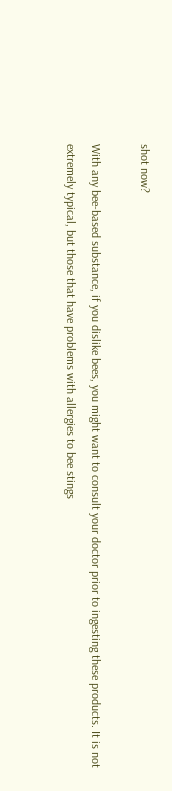shot now?

With any bee-based substance, if you dislike bees, you might want to consult your doctor prior to ingesting these products. It is not extremely typical, but those that have problems with allergies to bee stings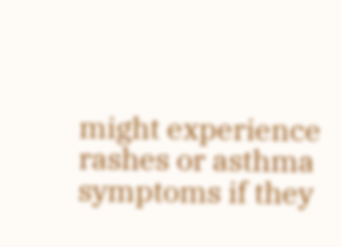might experience rashes or asthma symptoms if they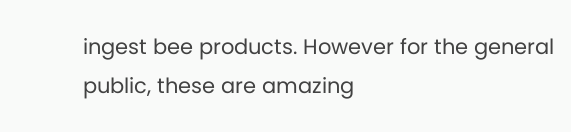ingest bee products. However for the general public, these are amazing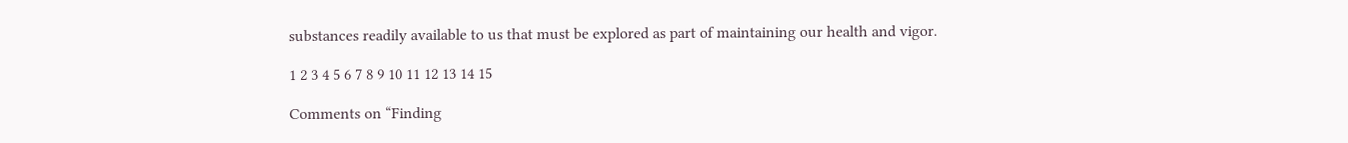substances readily available to us that must be explored as part of maintaining our health and vigor.

1 2 3 4 5 6 7 8 9 10 11 12 13 14 15

Comments on “Finding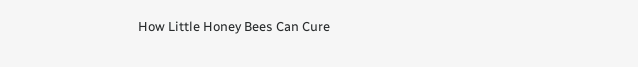How Little Honey Bees Can Cure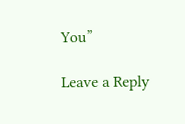You”

Leave a Reply